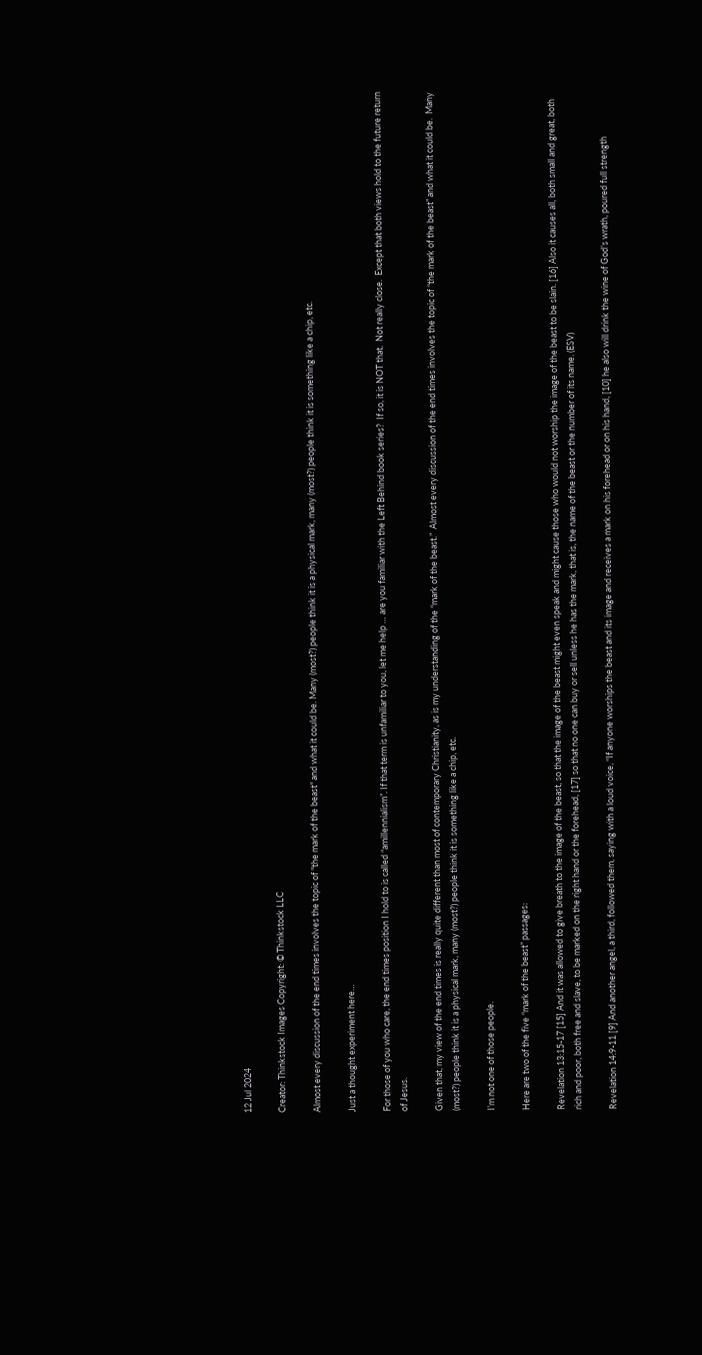12 Jul 2024

Creator: Thinkstock Images Copyright: © Thinkstock LLC

Almost every discussion of the end times involves the topic of "the mark of the beast" and what it could be. Many (most?) people think it is a physical mark, many (most?) people think it is something like a chip, etc.

Just a thought experiment here…

For those of you who care, the end times position I hold to is called “amillennialism”. If that term is unfamiliar to you, let me help … are you familiar with the Left Behind book series?  If so, it is NOT that.  Not really close.  Except that both views hold to the future return of Jesus.

Given that, my view of the end times is really quite different than most of contemporary Christianity, as is my understanding of the “mark of the beast.”  Almost every discussion of the end times involves the topic of “the mark of the beast” and what it could be.  Many (most?) people think it is a physical mark, many (most?) people think it is something like a chip, etc.

I’m not one of those people.

Here are two of the five “mark of the beast” passages:

Revelation 13:15-17 [15] And it was allowed to give breath to the image of the beast, so that the image of the beast might even speak and might cause those who would not worship the image of the beast to be slain. [16] Also it causes all, both small and great, both rich and poor, both free and slave, to be marked on the right hand or the forehead, [17] so that no one can buy or sell unless he has the mark, that is, the name of the beast or the number of its name. (ESV)

Revelation 14:9-11 [9] And another angel, a third, followed them, saying with a loud voice, “If anyone worships the beast and its image and receives a mark on his forehead or on his hand, [10] he also will drink the wine of God’s wrath, poured full strength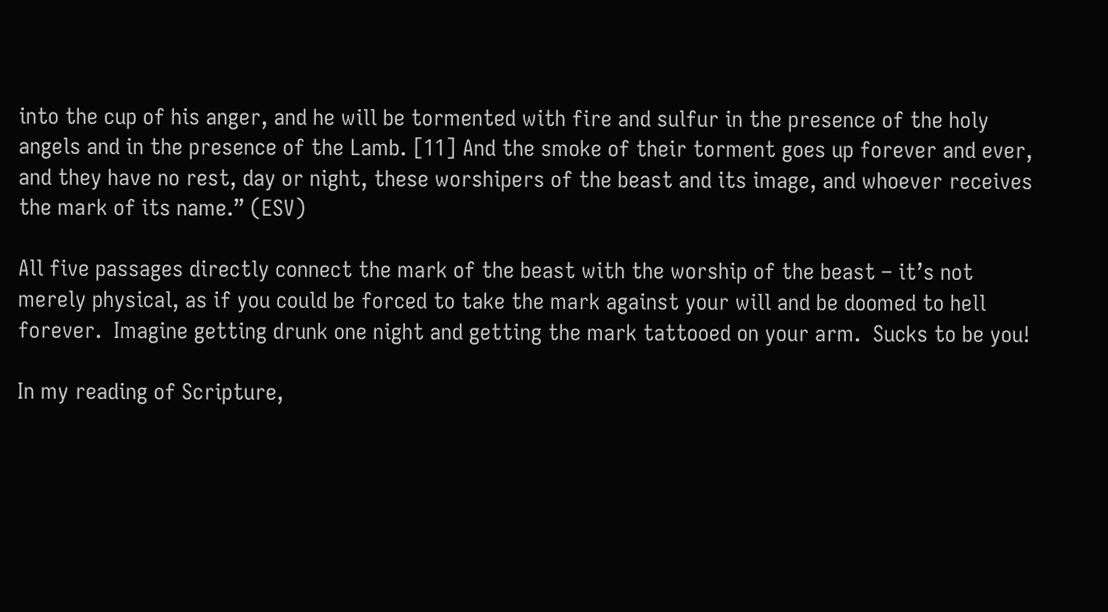into the cup of his anger, and he will be tormented with fire and sulfur in the presence of the holy angels and in the presence of the Lamb. [11] And the smoke of their torment goes up forever and ever, and they have no rest, day or night, these worshipers of the beast and its image, and whoever receives the mark of its name.” (ESV)

All five passages directly connect the mark of the beast with the worship of the beast – it’s not merely physical, as if you could be forced to take the mark against your will and be doomed to hell forever.  Imagine getting drunk one night and getting the mark tattooed on your arm.  Sucks to be you!

In my reading of Scripture,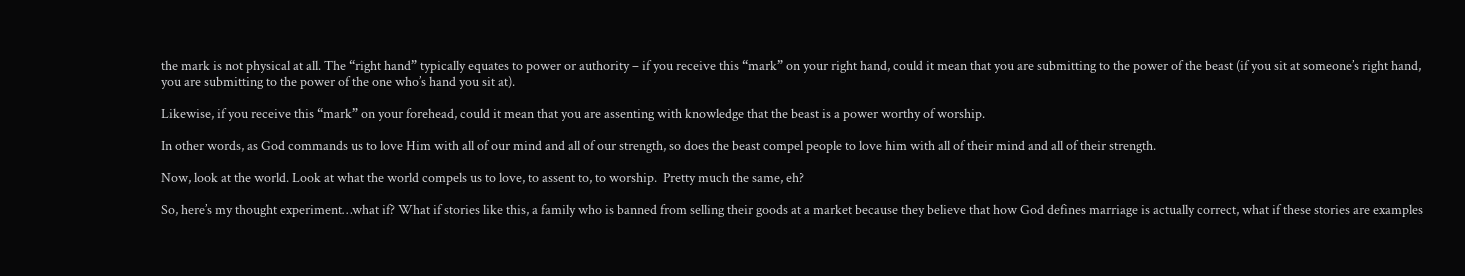the mark is not physical at all. The “right hand” typically equates to power or authority – if you receive this “mark” on your right hand, could it mean that you are submitting to the power of the beast (if you sit at someone’s right hand, you are submitting to the power of the one who’s hand you sit at).

Likewise, if you receive this “mark” on your forehead, could it mean that you are assenting with knowledge that the beast is a power worthy of worship.

In other words, as God commands us to love Him with all of our mind and all of our strength, so does the beast compel people to love him with all of their mind and all of their strength.

Now, look at the world. Look at what the world compels us to love, to assent to, to worship.  Pretty much the same, eh?

So, here’s my thought experiment…what if? What if stories like this, a family who is banned from selling their goods at a market because they believe that how God defines marriage is actually correct, what if these stories are examples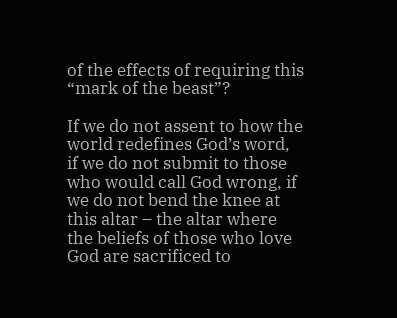of the effects of requiring this “mark of the beast”?

If we do not assent to how the world redefines God’s word, if we do not submit to those who would call God wrong, if we do not bend the knee at this altar – the altar where the beliefs of those who love God are sacrificed to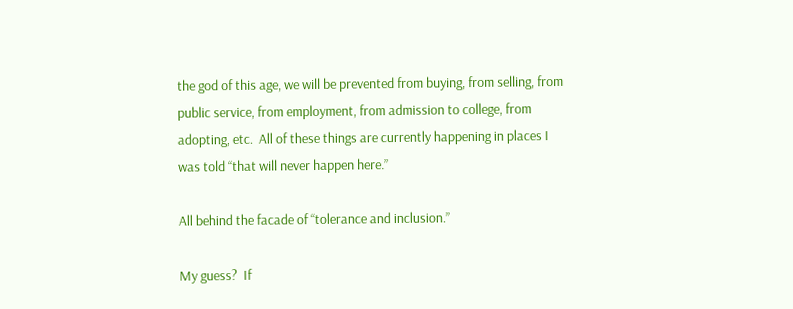the god of this age, we will be prevented from buying, from selling, from public service, from employment, from admission to college, from adopting, etc.  All of these things are currently happening in places I was told “that will never happen here.”

All behind the facade of “tolerance and inclusion.”

My guess?  If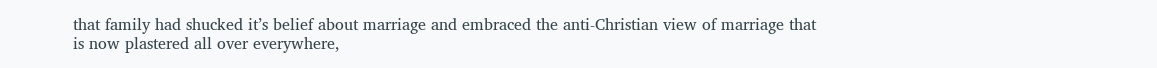that family had shucked it’s belief about marriage and embraced the anti-Christian view of marriage that is now plastered all over everywhere,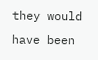they would have been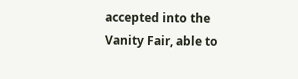accepted into the Vanity Fair, able to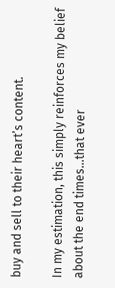buy and sell to their heart’s content.

In my estimation, this simply reinforces my belief about the end times…that ever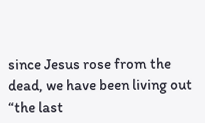since Jesus rose from the dead, we have been living out “the last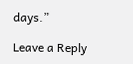days.”

Leave a Reply